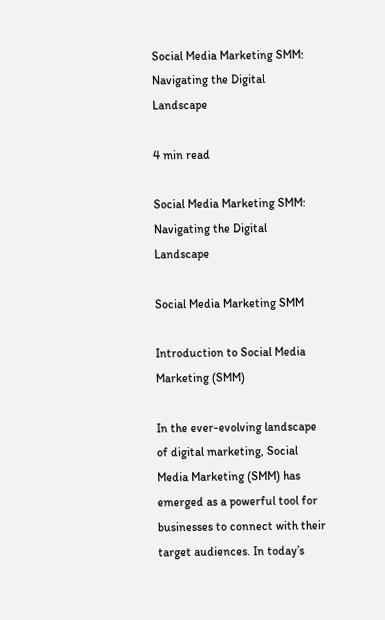Social Media Marketing SMM: Navigating the Digital Landscape

4 min read

Social Media Marketing SMM: Navigating the Digital Landscape

Social Media Marketing SMM

Introduction to Social Media Marketing (SMM)

In the ever-evolving landscape of digital marketing, Social Media Marketing (SMM) has emerged as a powerful tool for businesses to connect with their target audiences. In today’s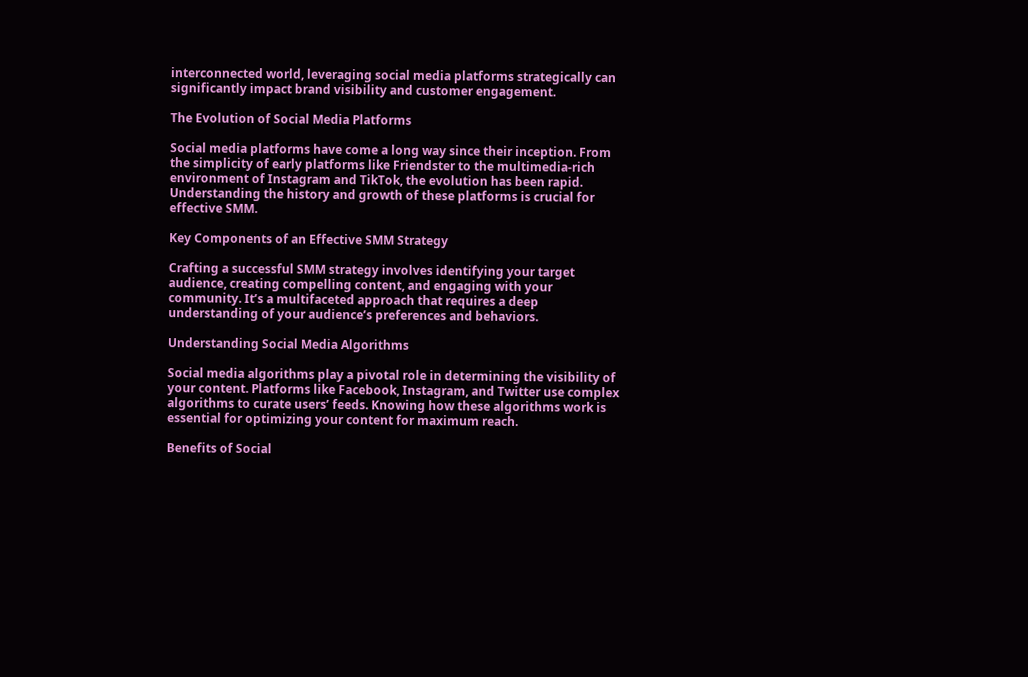interconnected world, leveraging social media platforms strategically can significantly impact brand visibility and customer engagement.

The Evolution of Social Media Platforms

Social media platforms have come a long way since their inception. From the simplicity of early platforms like Friendster to the multimedia-rich environment of Instagram and TikTok, the evolution has been rapid. Understanding the history and growth of these platforms is crucial for effective SMM.

Key Components of an Effective SMM Strategy

Crafting a successful SMM strategy involves identifying your target audience, creating compelling content, and engaging with your community. It’s a multifaceted approach that requires a deep understanding of your audience’s preferences and behaviors.

Understanding Social Media Algorithms

Social media algorithms play a pivotal role in determining the visibility of your content. Platforms like Facebook, Instagram, and Twitter use complex algorithms to curate users’ feeds. Knowing how these algorithms work is essential for optimizing your content for maximum reach.

Benefits of Social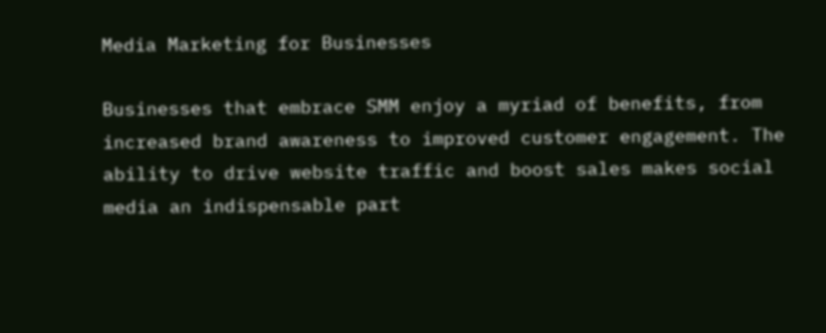Media Marketing for Businesses

Businesses that embrace SMM enjoy a myriad of benefits, from increased brand awareness to improved customer engagement. The ability to drive website traffic and boost sales makes social media an indispensable part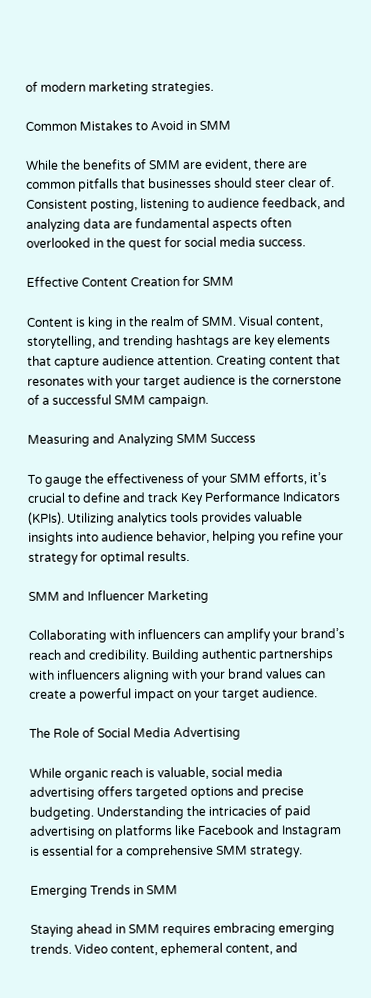of modern marketing strategies.

Common Mistakes to Avoid in SMM

While the benefits of SMM are evident, there are common pitfalls that businesses should steer clear of. Consistent posting, listening to audience feedback, and analyzing data are fundamental aspects often overlooked in the quest for social media success.

Effective Content Creation for SMM

Content is king in the realm of SMM. Visual content, storytelling, and trending hashtags are key elements that capture audience attention. Creating content that resonates with your target audience is the cornerstone of a successful SMM campaign.

Measuring and Analyzing SMM Success

To gauge the effectiveness of your SMM efforts, it’s crucial to define and track Key Performance Indicators (KPIs). Utilizing analytics tools provides valuable insights into audience behavior, helping you refine your strategy for optimal results.

SMM and Influencer Marketing

Collaborating with influencers can amplify your brand’s reach and credibility. Building authentic partnerships with influencers aligning with your brand values can create a powerful impact on your target audience.

The Role of Social Media Advertising

While organic reach is valuable, social media advertising offers targeted options and precise budgeting. Understanding the intricacies of paid advertising on platforms like Facebook and Instagram is essential for a comprehensive SMM strategy.

Emerging Trends in SMM

Staying ahead in SMM requires embracing emerging trends. Video content, ephemeral content, and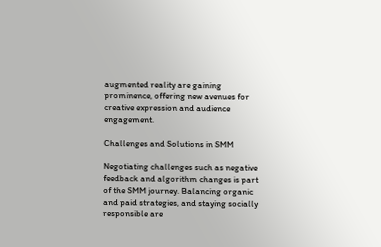augmented reality are gaining prominence, offering new avenues for creative expression and audience engagement.

Challenges and Solutions in SMM

Negotiating challenges such as negative feedback and algorithm changes is part of the SMM journey. Balancing organic and paid strategies, and staying socially responsible are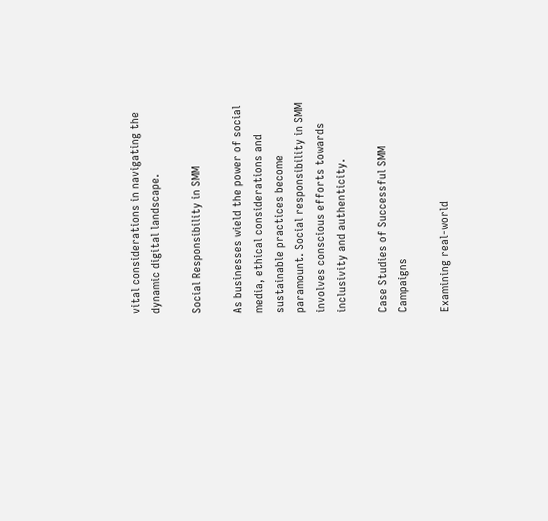vital considerations in navigating the dynamic digital landscape.

Social Responsibility in SMM

As businesses wield the power of social media, ethical considerations and sustainable practices become paramount. Social responsibility in SMM involves conscious efforts towards inclusivity and authenticity.

Case Studies of Successful SMM Campaigns

Examining real-world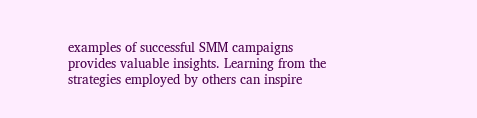examples of successful SMM campaigns provides valuable insights. Learning from the strategies employed by others can inspire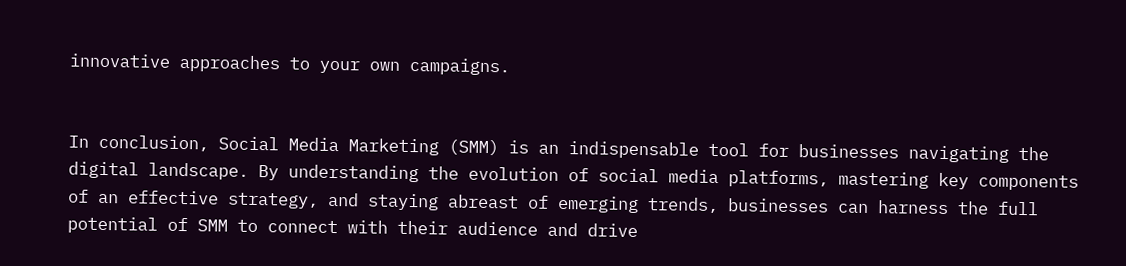innovative approaches to your own campaigns.


In conclusion, Social Media Marketing (SMM) is an indispensable tool for businesses navigating the digital landscape. By understanding the evolution of social media platforms, mastering key components of an effective strategy, and staying abreast of emerging trends, businesses can harness the full potential of SMM to connect with their audience and drive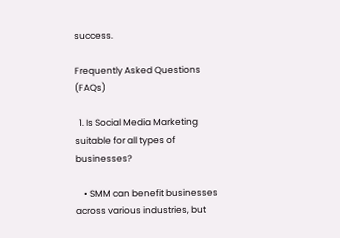success.

Frequently Asked Questions (FAQs)

  1. Is Social Media Marketing suitable for all types of businesses?

    • SMM can benefit businesses across various industries, but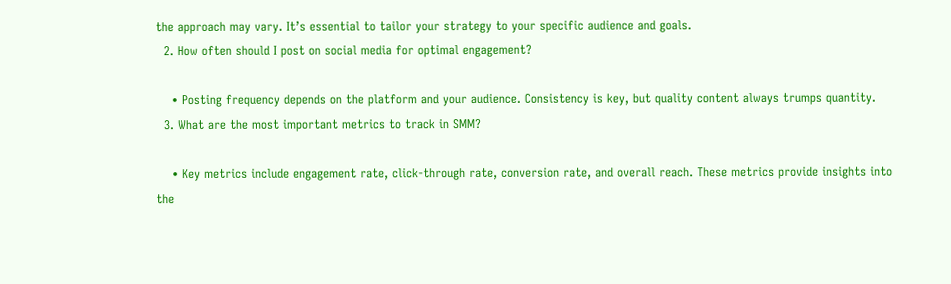the approach may vary. It’s essential to tailor your strategy to your specific audience and goals.
  2. How often should I post on social media for optimal engagement?

    • Posting frequency depends on the platform and your audience. Consistency is key, but quality content always trumps quantity.
  3. What are the most important metrics to track in SMM?

    • Key metrics include engagement rate, click-through rate, conversion rate, and overall reach. These metrics provide insights into the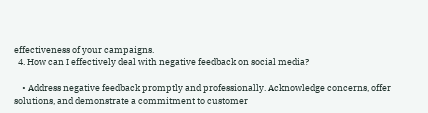effectiveness of your campaigns.
  4. How can I effectively deal with negative feedback on social media?

    • Address negative feedback promptly and professionally. Acknowledge concerns, offer solutions, and demonstrate a commitment to customer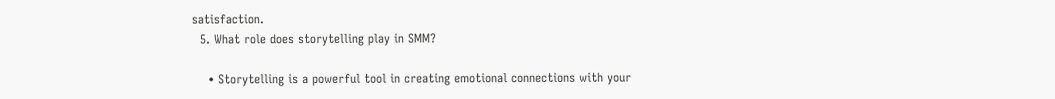satisfaction.
  5. What role does storytelling play in SMM?

    • Storytelling is a powerful tool in creating emotional connections with your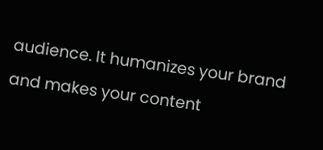audience. It humanizes your brand and makes your content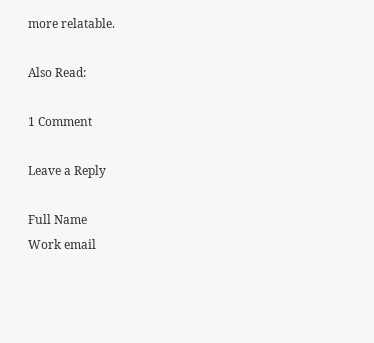more relatable.

Also Read:

1 Comment

Leave a Reply

Full Name
Work email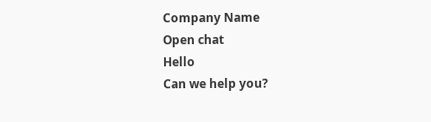Company Name
Open chat
Hello
Can we help you?